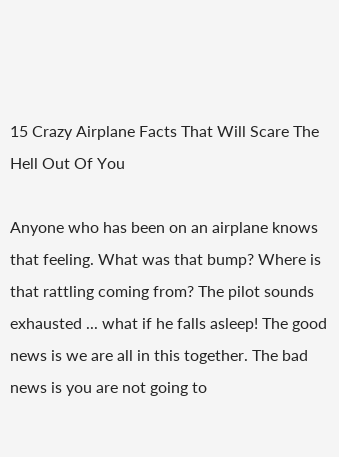15 Crazy Airplane Facts That Will Scare The Hell Out Of You

Anyone who has been on an airplane knows that feeling. What was that bump? Where is that rattling coming from? The pilot sounds exhausted ... what if he falls asleep! The good news is we are all in this together. The bad news is you are not going to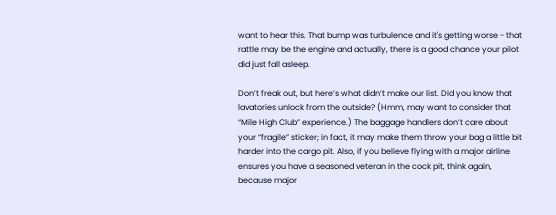want to hear this. That bump was turbulence and it's getting worse - that rattle may be the engine and actually, there is a good chance your pilot did just fall asleep.

Don’t freak out, but here’s what didn’t make our list. Did you know that lavatories unlock from the outside? (Hmm, may want to consider that “Mile High Club” experience.) The baggage handlers don’t care about your “fragile” sticker; in fact, it may make them throw your bag a little bit harder into the cargo pit. Also, if you believe flying with a major airline ensures you have a seasoned veteran in the cock pit, think again, because major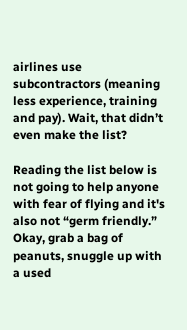airlines use subcontractors (meaning less experience, training and pay). Wait, that didn’t even make the list?

Reading the list below is not going to help anyone with fear of flying and it's also not “germ friendly.” Okay, grab a bag of peanuts, snuggle up with a used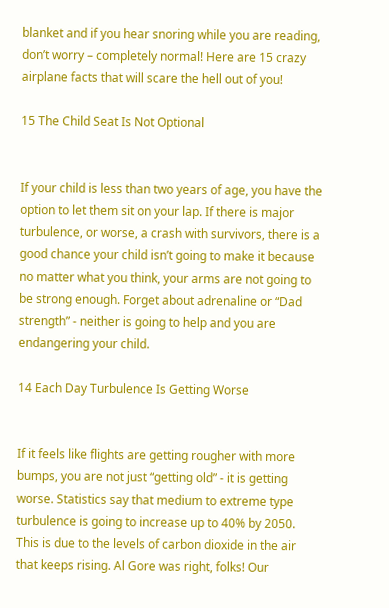blanket and if you hear snoring while you are reading, don’t worry – completely normal! Here are 15 crazy airplane facts that will scare the hell out of you!

15 The Child Seat Is Not Optional


If your child is less than two years of age, you have the option to let them sit on your lap. If there is major turbulence, or worse, a crash with survivors, there is a good chance your child isn’t going to make it because no matter what you think, your arms are not going to be strong enough. Forget about adrenaline or “Dad strength” - neither is going to help and you are endangering your child.

14 Each Day Turbulence Is Getting Worse


If it feels like flights are getting rougher with more bumps, you are not just “getting old” - it is getting worse. Statistics say that medium to extreme type turbulence is going to increase up to 40% by 2050. This is due to the levels of carbon dioxide in the air that keeps rising. Al Gore was right, folks! Our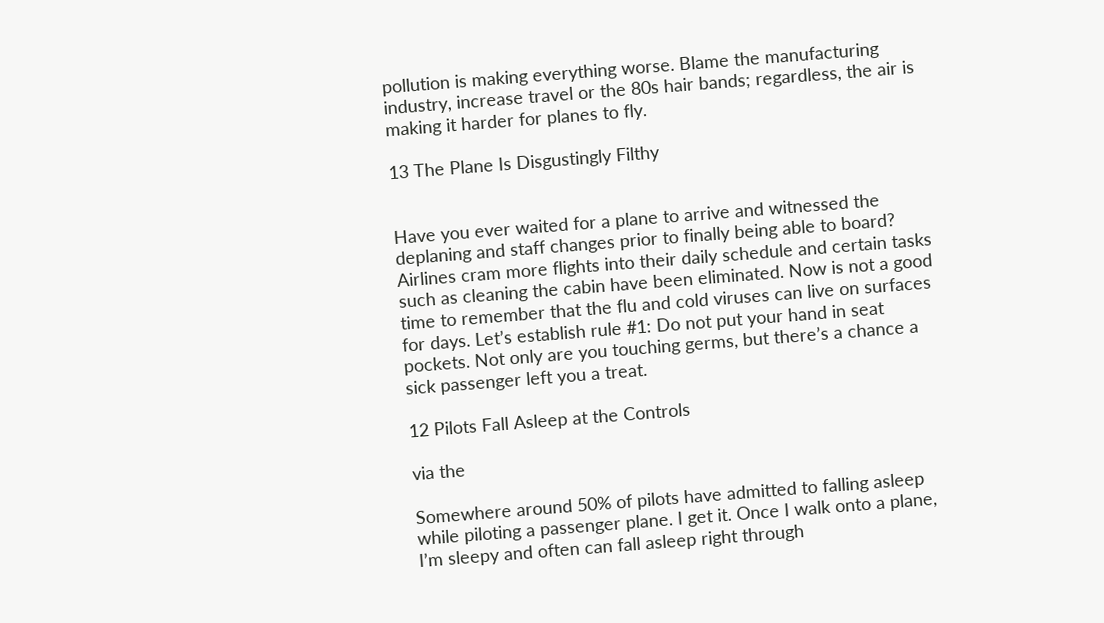pollution is making everything worse. Blame the manufacturing industry, increase travel or the 80s hair bands; regardless, the air is making it harder for planes to fly.

13 The Plane Is Disgustingly Filthy


Have you ever waited for a plane to arrive and witnessed the deplaning and staff changes prior to finally being able to board? Airlines cram more flights into their daily schedule and certain tasks such as cleaning the cabin have been eliminated. Now is not a good time to remember that the flu and cold viruses can live on surfaces for days. Let’s establish rule #1: Do not put your hand in seat pockets. Not only are you touching germs, but there’s a chance a sick passenger left you a treat.

12 Pilots Fall Asleep at the Controls

via the

Somewhere around 50% of pilots have admitted to falling asleep while piloting a passenger plane. I get it. Once I walk onto a plane, I’m sleepy and often can fall asleep right through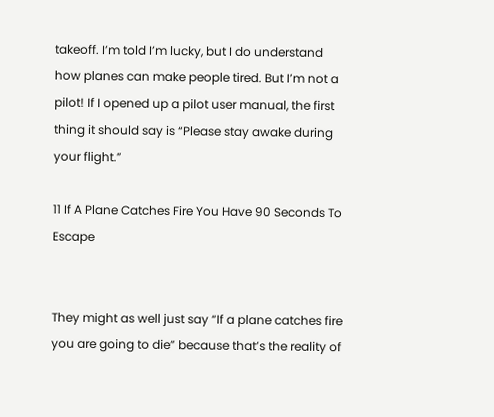takeoff. I’m told I’m lucky, but I do understand how planes can make people tired. But I’m not a pilot! If I opened up a pilot user manual, the first thing it should say is “Please stay awake during your flight.”

11 If A Plane Catches Fire You Have 90 Seconds To Escape


They might as well just say “If a plane catches fire you are going to die” because that’s the reality of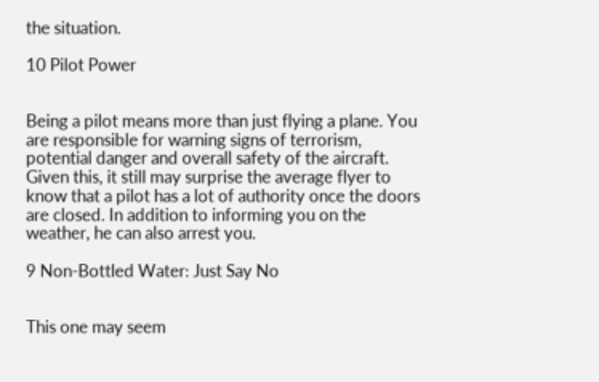the situation.

10 Pilot Power


Being a pilot means more than just flying a plane. You are responsible for warning signs of terrorism, potential danger and overall safety of the aircraft. Given this, it still may surprise the average flyer to know that a pilot has a lot of authority once the doors are closed. In addition to informing you on the weather, he can also arrest you.

9 Non-Bottled Water: Just Say No


This one may seem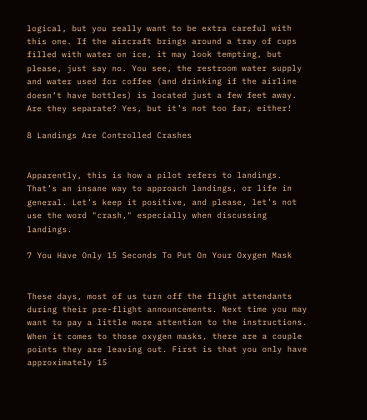logical, but you really want to be extra careful with this one. If the aircraft brings around a tray of cups filled with water on ice, it may look tempting, but please, just say no. You see, the restroom water supply and water used for coffee (and drinking if the airline doesn’t have bottles) is located just a few feet away. Are they separate? Yes, but it’s not too far, either!

8 Landings Are Controlled Crashes


Apparently, this is how a pilot refers to landings. That’s an insane way to approach landings, or life in general. Let’s keep it positive, and please, let’s not use the word "crash," especially when discussing landings.

7 You Have Only 15 Seconds To Put On Your Oxygen Mask


These days, most of us turn off the flight attendants during their pre-flight announcements. Next time you may want to pay a little more attention to the instructions. When it comes to those oxygen masks, there are a couple points they are leaving out. First is that you only have approximately 15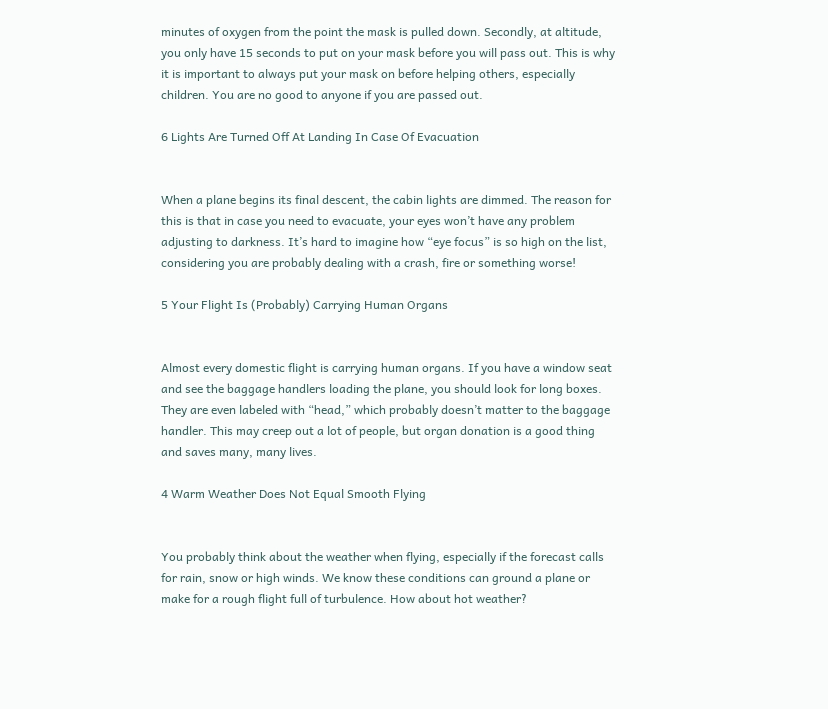minutes of oxygen from the point the mask is pulled down. Secondly, at altitude, you only have 15 seconds to put on your mask before you will pass out. This is why it is important to always put your mask on before helping others, especially children. You are no good to anyone if you are passed out.

6 Lights Are Turned Off At Landing In Case Of Evacuation


When a plane begins its final descent, the cabin lights are dimmed. The reason for this is that in case you need to evacuate, your eyes won’t have any problem adjusting to darkness. It’s hard to imagine how “eye focus” is so high on the list, considering you are probably dealing with a crash, fire or something worse!

5 Your Flight Is (Probably) Carrying Human Organs


Almost every domestic flight is carrying human organs. If you have a window seat and see the baggage handlers loading the plane, you should look for long boxes. They are even labeled with “head,” which probably doesn’t matter to the baggage handler. This may creep out a lot of people, but organ donation is a good thing and saves many, many lives.

4 Warm Weather Does Not Equal Smooth Flying


You probably think about the weather when flying, especially if the forecast calls for rain, snow or high winds. We know these conditions can ground a plane or make for a rough flight full of turbulence. How about hot weather?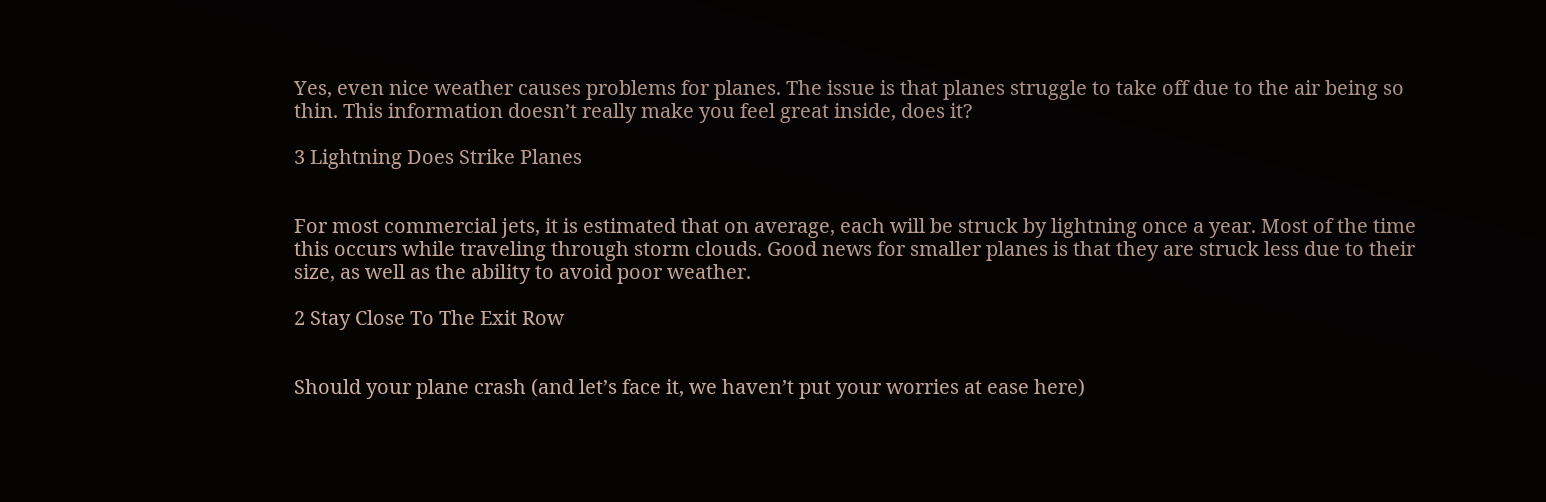Yes, even nice weather causes problems for planes. The issue is that planes struggle to take off due to the air being so thin. This information doesn’t really make you feel great inside, does it?

3 Lightning Does Strike Planes


For most commercial jets, it is estimated that on average, each will be struck by lightning once a year. Most of the time this occurs while traveling through storm clouds. Good news for smaller planes is that they are struck less due to their size, as well as the ability to avoid poor weather.

2 Stay Close To The Exit Row


Should your plane crash (and let’s face it, we haven’t put your worries at ease here)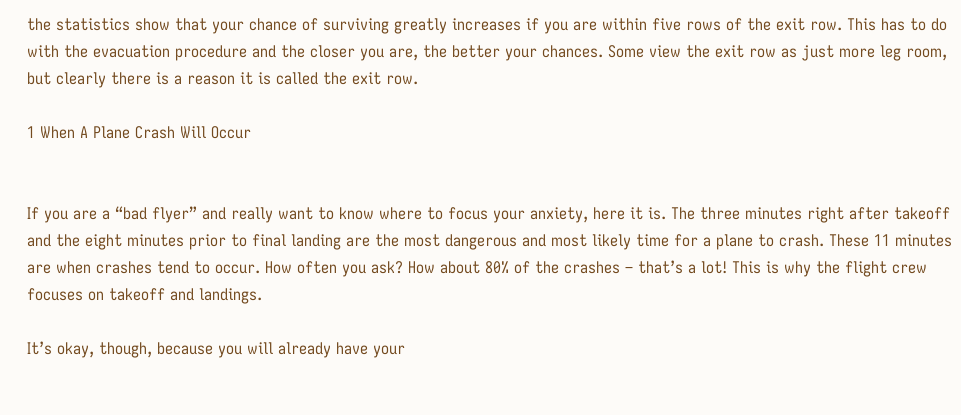the statistics show that your chance of surviving greatly increases if you are within five rows of the exit row. This has to do with the evacuation procedure and the closer you are, the better your chances. Some view the exit row as just more leg room, but clearly there is a reason it is called the exit row.

1 When A Plane Crash Will Occur


If you are a “bad flyer” and really want to know where to focus your anxiety, here it is. The three minutes right after takeoff and the eight minutes prior to final landing are the most dangerous and most likely time for a plane to crash. These 11 minutes are when crashes tend to occur. How often you ask? How about 80% of the crashes – that’s a lot! This is why the flight crew focuses on takeoff and landings.

It’s okay, though, because you will already have your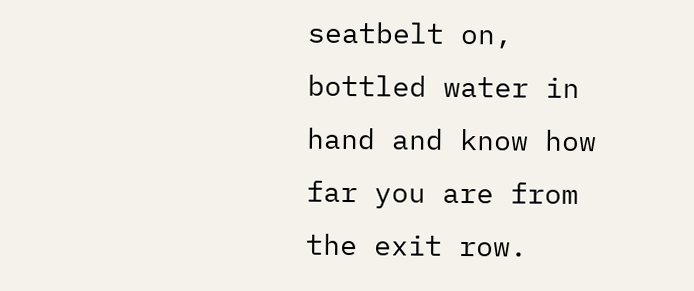seatbelt on, bottled water in hand and know how far you are from the exit row.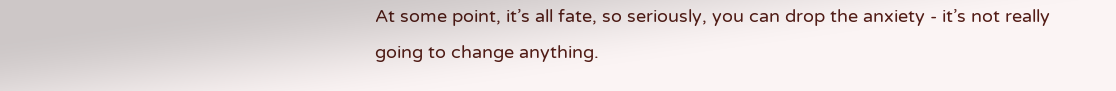At some point, it’s all fate, so seriously, you can drop the anxiety - it’s not really going to change anything.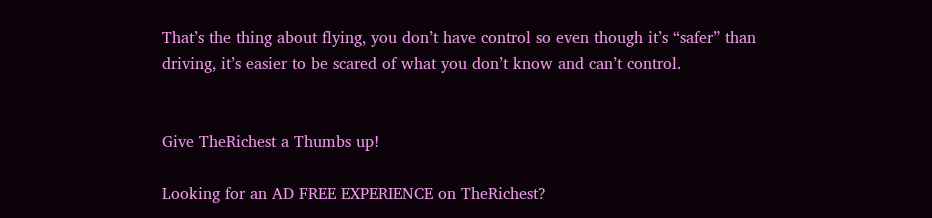That’s the thing about flying, you don’t have control so even though it’s “safer” than driving, it’s easier to be scared of what you don’t know and can’t control.


Give TheRichest a Thumbs up!

Looking for an AD FREE EXPERIENCE on TheRichest?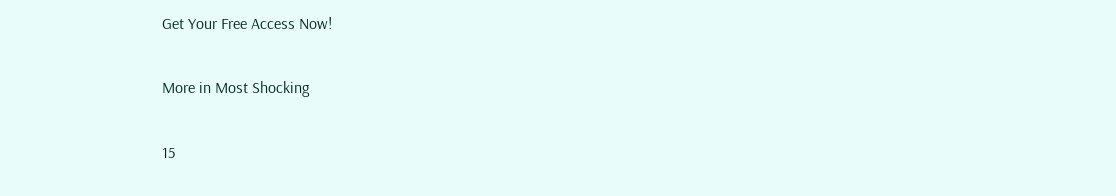Get Your Free Access Now!

More in Most Shocking

15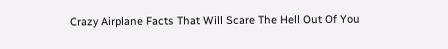Crazy Airplane Facts That Will Scare The Hell Out Of You